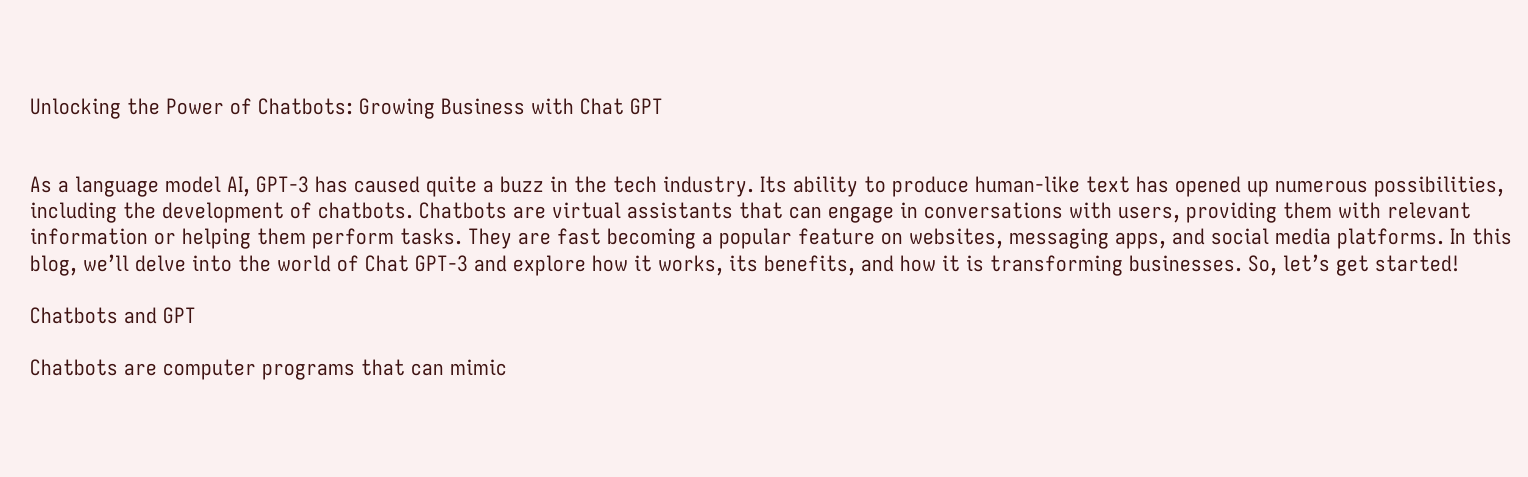Unlocking the Power of Chatbots: Growing Business with Chat GPT


As a language model AI, GPT-3 has caused quite a buzz in the tech industry. Its ability to produce human-like text has opened up numerous possibilities, including the development of chatbots. Chatbots are virtual assistants that can engage in conversations with users, providing them with relevant information or helping them perform tasks. They are fast becoming a popular feature on websites, messaging apps, and social media platforms. In this blog, we’ll delve into the world of Chat GPT-3 and explore how it works, its benefits, and how it is transforming businesses. So, let’s get started!

Chatbots and GPT

Chatbots are computer programs that can mimic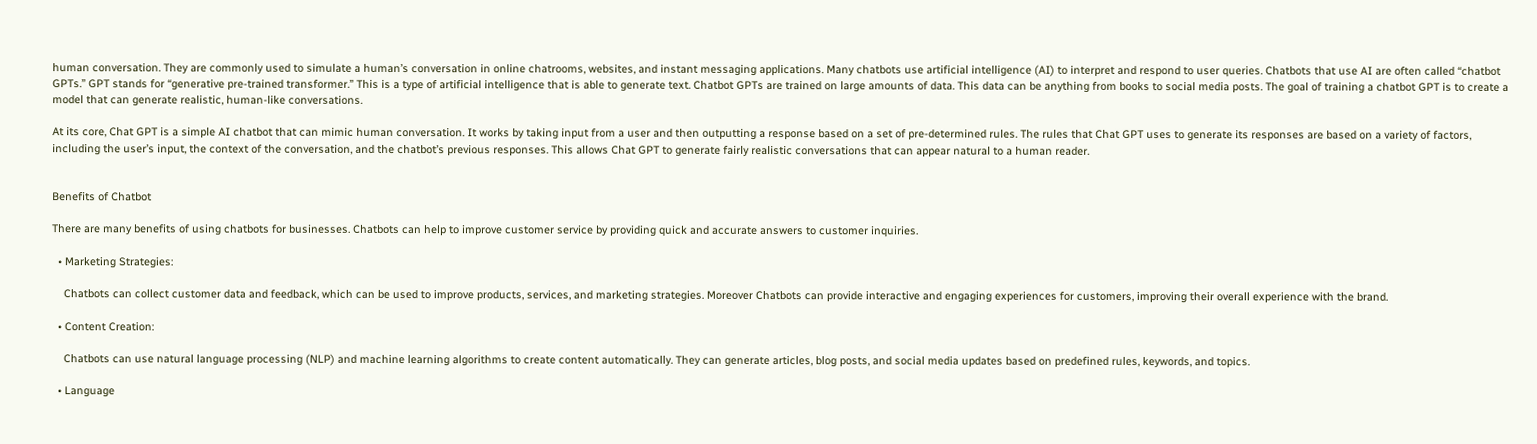human conversation. They are commonly used to simulate a human’s conversation in online chatrooms, websites, and instant messaging applications. Many chatbots use artificial intelligence (AI) to interpret and respond to user queries. Chatbots that use AI are often called “chatbot GPTs.” GPT stands for “generative pre-trained transformer.” This is a type of artificial intelligence that is able to generate text. Chatbot GPTs are trained on large amounts of data. This data can be anything from books to social media posts. The goal of training a chatbot GPT is to create a model that can generate realistic, human-like conversations.

At its core, Chat GPT is a simple AI chatbot that can mimic human conversation. It works by taking input from a user and then outputting a response based on a set of pre-determined rules. The rules that Chat GPT uses to generate its responses are based on a variety of factors, including the user’s input, the context of the conversation, and the chatbot’s previous responses. This allows Chat GPT to generate fairly realistic conversations that can appear natural to a human reader.


Benefits of Chatbot

There are many benefits of using chatbots for businesses. Chatbots can help to improve customer service by providing quick and accurate answers to customer inquiries.

  • Marketing Strategies:

    Chatbots can collect customer data and feedback, which can be used to improve products, services, and marketing strategies. Moreover Chatbots can provide interactive and engaging experiences for customers, improving their overall experience with the brand.

  • Content Creation:

    Chatbots can use natural language processing (NLP) and machine learning algorithms to create content automatically. They can generate articles, blog posts, and social media updates based on predefined rules, keywords, and topics.

  • Language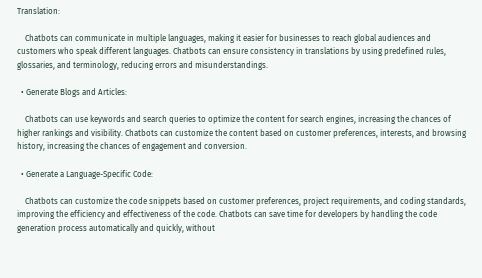Translation:

    Chatbots can communicate in multiple languages, making it easier for businesses to reach global audiences and customers who speak different languages. Chatbots can ensure consistency in translations by using predefined rules, glossaries, and terminology, reducing errors and misunderstandings.

  • Generate Blogs and Articles:

    Chatbots can use keywords and search queries to optimize the content for search engines, increasing the chances of higher rankings and visibility. Chatbots can customize the content based on customer preferences, interests, and browsing history, increasing the chances of engagement and conversion.

  • Generate a Language-Specific Code:

    Chatbots can customize the code snippets based on customer preferences, project requirements, and coding standards, improving the efficiency and effectiveness of the code. Chatbots can save time for developers by handling the code generation process automatically and quickly, without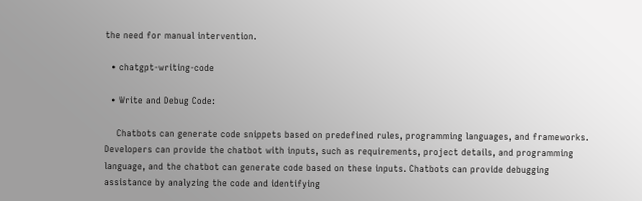the need for manual intervention.

  • chatgpt-writing-code

  • Write and Debug Code:

    Chatbots can generate code snippets based on predefined rules, programming languages, and frameworks. Developers can provide the chatbot with inputs, such as requirements, project details, and programming language, and the chatbot can generate code based on these inputs. Chatbots can provide debugging assistance by analyzing the code and identifying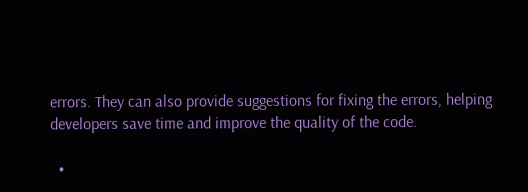errors. They can also provide suggestions for fixing the errors, helping developers save time and improve the quality of the code.

  •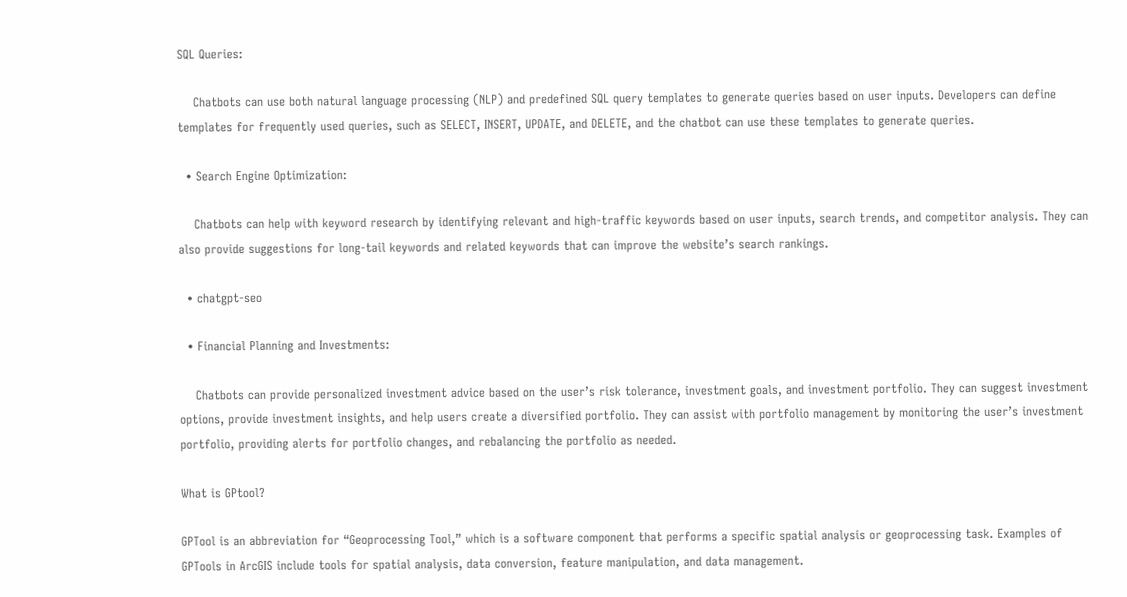SQL Queries:

    Chatbots can use both natural language processing (NLP) and predefined SQL query templates to generate queries based on user inputs. Developers can define templates for frequently used queries, such as SELECT, INSERT, UPDATE, and DELETE, and the chatbot can use these templates to generate queries.

  • Search Engine Optimization:

    Chatbots can help with keyword research by identifying relevant and high-traffic keywords based on user inputs, search trends, and competitor analysis. They can also provide suggestions for long-tail keywords and related keywords that can improve the website’s search rankings.

  • chatgpt-seo

  • Financial Planning and Investments:

    Chatbots can provide personalized investment advice based on the user’s risk tolerance, investment goals, and investment portfolio. They can suggest investment options, provide investment insights, and help users create a diversified portfolio. They can assist with portfolio management by monitoring the user’s investment portfolio, providing alerts for portfolio changes, and rebalancing the portfolio as needed.

What is GPtool?

GPTool is an abbreviation for “Geoprocessing Tool,” which is a software component that performs a specific spatial analysis or geoprocessing task. Examples of GPTools in ArcGIS include tools for spatial analysis, data conversion, feature manipulation, and data management.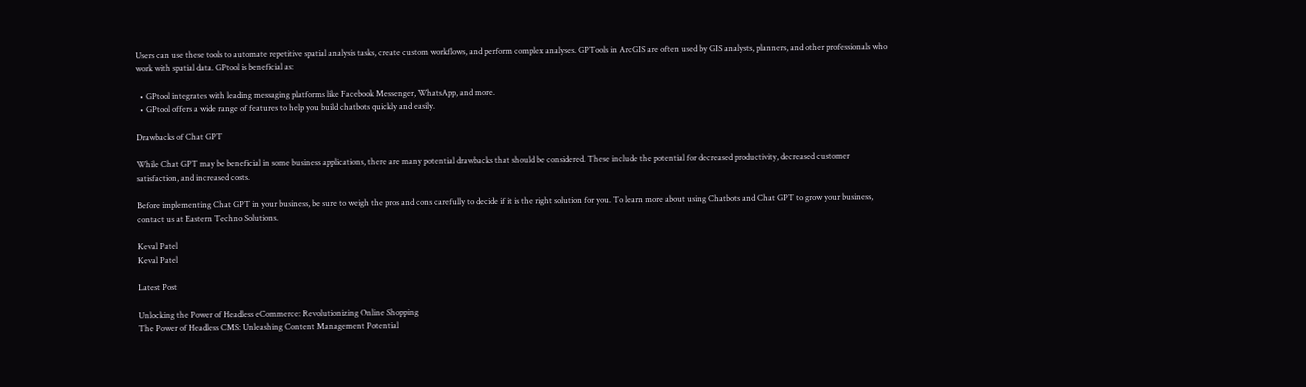Users can use these tools to automate repetitive spatial analysis tasks, create custom workflows, and perform complex analyses. GPTools in ArcGIS are often used by GIS analysts, planners, and other professionals who work with spatial data. GPtool is beneficial as:

  • GPtool integrates with leading messaging platforms like Facebook Messenger, WhatsApp, and more.
  • GPtool offers a wide range of features to help you build chatbots quickly and easily.

Drawbacks of Chat GPT

While Chat GPT may be beneficial in some business applications, there are many potential drawbacks that should be considered. These include the potential for decreased productivity, decreased customer satisfaction, and increased costs.

Before implementing Chat GPT in your business, be sure to weigh the pros and cons carefully to decide if it is the right solution for you. To learn more about using Chatbots and Chat GPT to grow your business, contact us at Eastern Techno Solutions.

Keval Patel
Keval Patel

Latest Post

Unlocking the Power of Headless eCommerce: Revolutionizing Online Shopping
The Power of Headless CMS: Unleashing Content Management Potential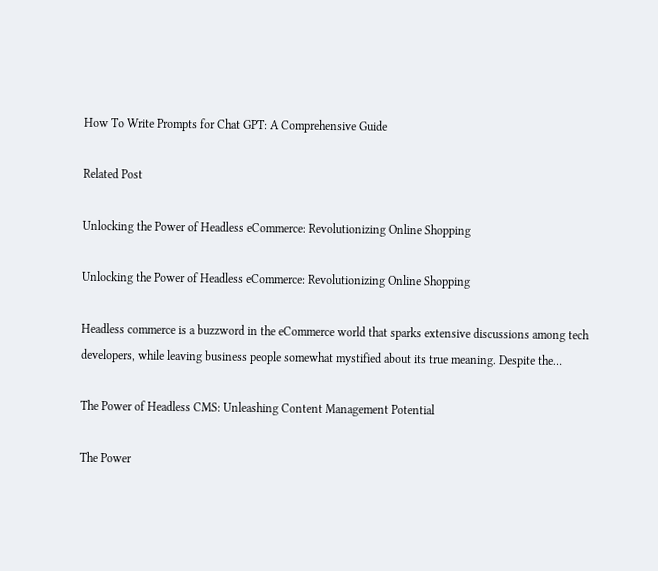How To Write Prompts for Chat GPT: A Comprehensive Guide

Related Post

Unlocking the Power of Headless eCommerce: Revolutionizing Online Shopping

Unlocking the Power of Headless eCommerce: Revolutionizing Online Shopping

Headless commerce is a buzzword in the eCommerce world that sparks extensive discussions among tech developers, while leaving business people somewhat mystified about its true meaning. Despite the…

The Power of Headless CMS: Unleashing Content Management Potential

The Power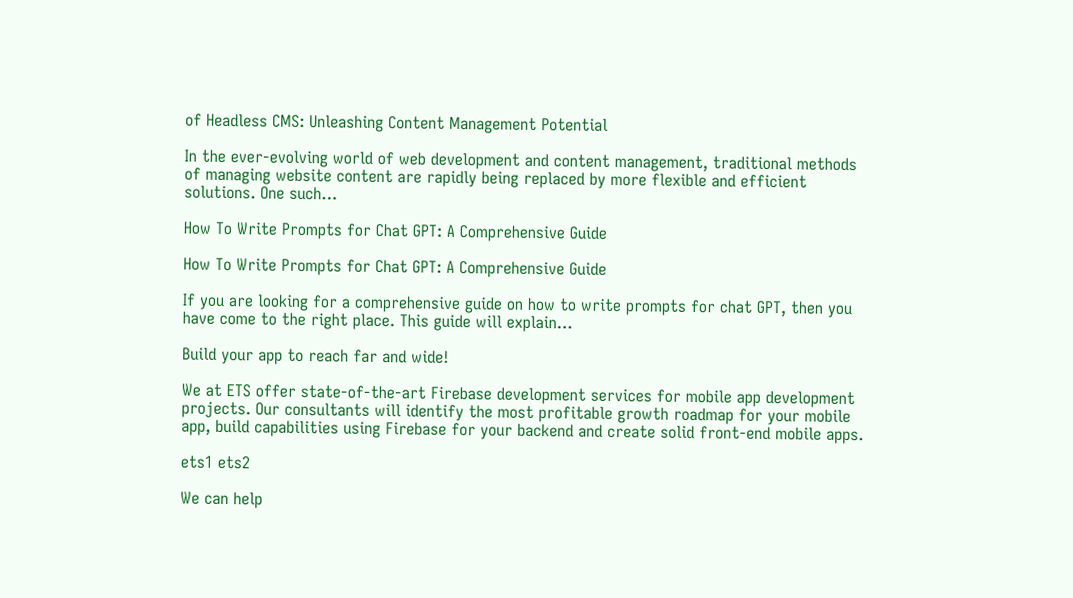of Headless CMS: Unleashing Content Management Potential

In the ever-evolving world of web development and content management, traditional methods of managing website content are rapidly being replaced by more flexible and efficient solutions. One such…

How To Write Prompts for Chat GPT: A Comprehensive Guide

How To Write Prompts for Chat GPT: A Comprehensive Guide

If you are looking for a comprehensive guide on how to write prompts for chat GPT, then you have come to the right place. This guide will explain…

Build your app to reach far and wide!

We at ETS offer state-of-the-art Firebase development services for mobile app development projects. Our consultants will identify the most profitable growth roadmap for your mobile app, build capabilities using Firebase for your backend and create solid front-end mobile apps.

ets1 ets2

We can help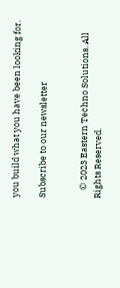you build what you have been looking for.

Subscribe to our newsletter


    © 2023 Eastern Techno Solutions. All Rights Reserved.